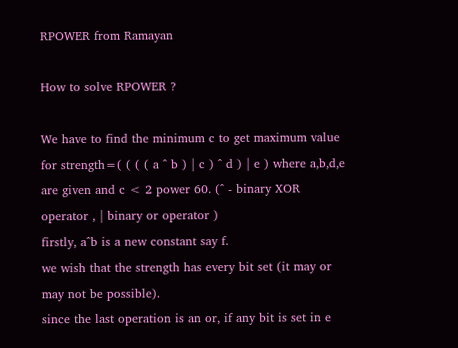RPOWER from Ramayan

How to solve RPOWER ?

We have to find the minimum c to get maximum value for strength=( ( ( ( a ^ b ) | c ) ^ d ) | e ) where a,b,d,e are given and c < 2 power 60. (^ - binary XOR operator , | binary or operator )
firstly, a^b is a new constant say f.
we wish that the strength has every bit set (it may or may not be possible).
since the last operation is an or, if any bit is set in e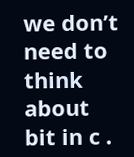we don’t need to think about bit in c .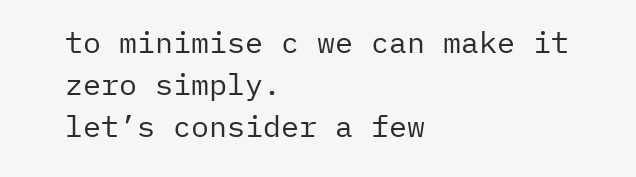to minimise c we can make it zero simply.
let’s consider a few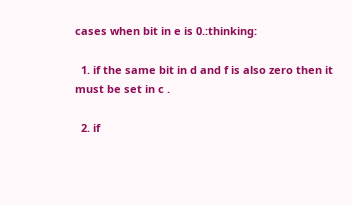cases when bit in e is 0.:thinking:

  1. if the same bit in d and f is also zero then it must be set in c .

  2. if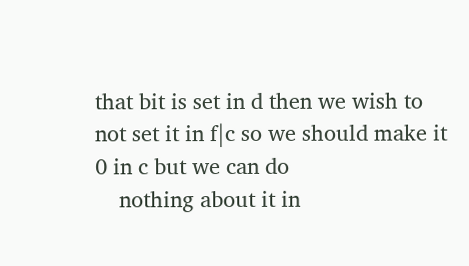that bit is set in d then we wish to not set it in f|c so we should make it 0 in c but we can do
    nothing about it in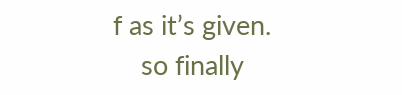f as it’s given.
    so finally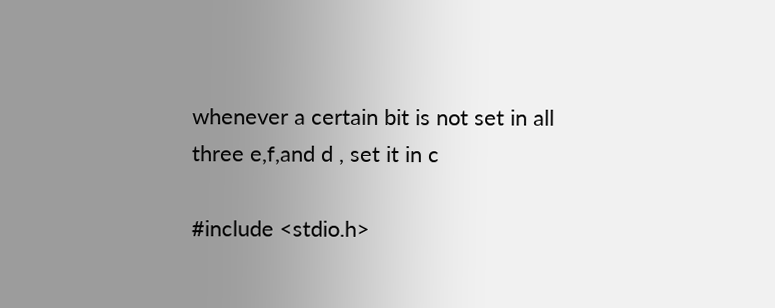whenever a certain bit is not set in all three e,f,and d , set it in c

#include <stdio.h>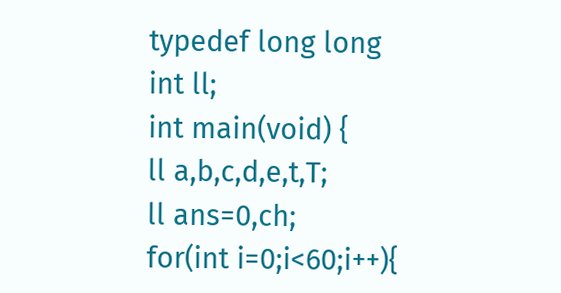typedef long long int ll;
int main(void) {
ll a,b,c,d,e,t,T;
ll ans=0,ch;
for(int i=0;i<60;i++){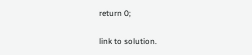return 0;

link to solution.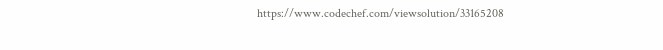https://www.codechef.com/viewsolution/33165208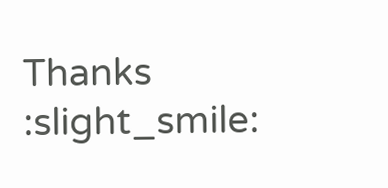Thanks :slight_smile: